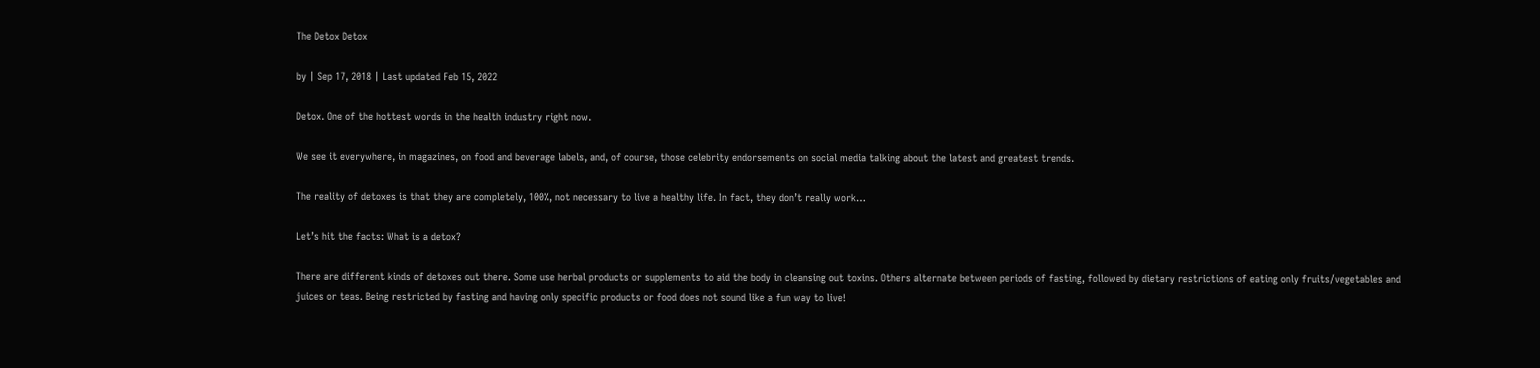The Detox Detox

by | Sep 17, 2018 | Last updated Feb 15, 2022

Detox. One of the hottest words in the health industry right now.

We see it everywhere, in magazines, on food and beverage labels, and, of course, those celebrity endorsements on social media talking about the latest and greatest trends.

The reality of detoxes is that they are completely, 100%, not necessary to live a healthy life. In fact, they don’t really work…

Let’s hit the facts: What is a detox?

There are different kinds of detoxes out there. Some use herbal products or supplements to aid the body in cleansing out toxins. Others alternate between periods of fasting, followed by dietary restrictions of eating only fruits/vegetables and juices or teas. Being restricted by fasting and having only specific products or food does not sound like a fun way to live!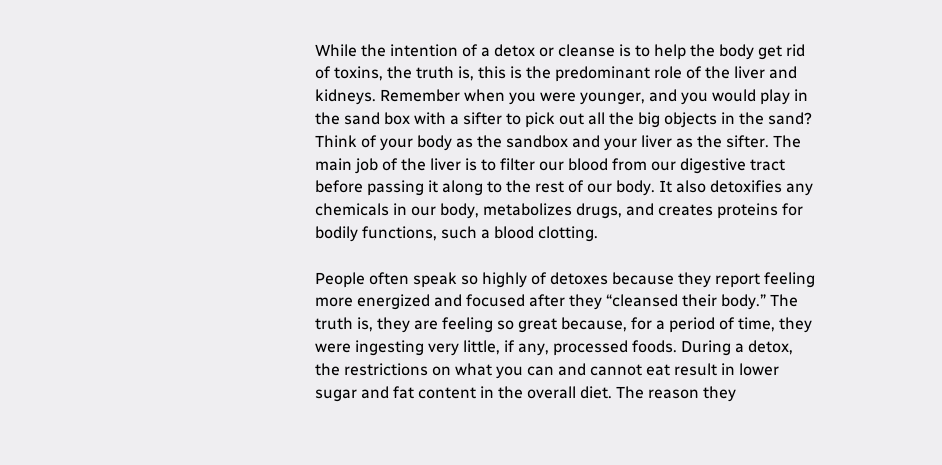While the intention of a detox or cleanse is to help the body get rid of toxins, the truth is, this is the predominant role of the liver and kidneys. Remember when you were younger, and you would play in the sand box with a sifter to pick out all the big objects in the sand? Think of your body as the sandbox and your liver as the sifter. The main job of the liver is to filter our blood from our digestive tract before passing it along to the rest of our body. It also detoxifies any chemicals in our body, metabolizes drugs, and creates proteins for bodily functions, such a blood clotting.

People often speak so highly of detoxes because they report feeling more energized and focused after they “cleansed their body.” The truth is, they are feeling so great because, for a period of time, they were ingesting very little, if any, processed foods. During a detox, the restrictions on what you can and cannot eat result in lower sugar and fat content in the overall diet. The reason they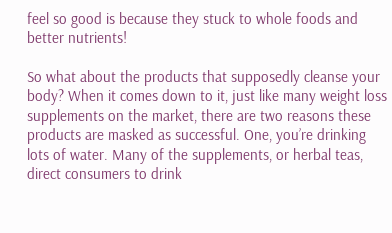feel so good is because they stuck to whole foods and better nutrients!

So what about the products that supposedly cleanse your body? When it comes down to it, just like many weight loss supplements on the market, there are two reasons these products are masked as successful. One, you’re drinking lots of water. Many of the supplements, or herbal teas, direct consumers to drink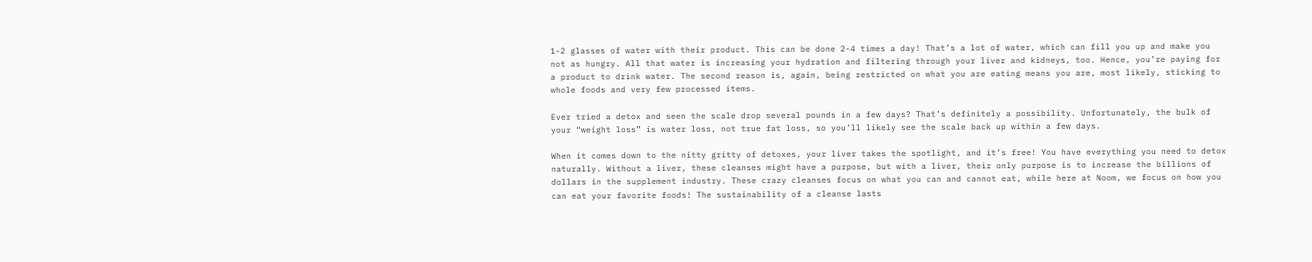1-2 glasses of water with their product. This can be done 2-4 times a day! That’s a lot of water, which can fill you up and make you not as hungry. All that water is increasing your hydration and filtering through your liver and kidneys, too. Hence, you’re paying for a product to drink water. The second reason is, again, being restricted on what you are eating means you are, most likely, sticking to whole foods and very few processed items.

Ever tried a detox and seen the scale drop several pounds in a few days? That’s definitely a possibility. Unfortunately, the bulk of your “weight loss” is water loss, not true fat loss, so you’ll likely see the scale back up within a few days.

When it comes down to the nitty gritty of detoxes, your liver takes the spotlight, and it’s free! You have everything you need to detox naturally. Without a liver, these cleanses might have a purpose, but with a liver, their only purpose is to increase the billions of dollars in the supplement industry. These crazy cleanses focus on what you can and cannot eat, while here at Noom, we focus on how you can eat your favorite foods! The sustainability of a cleanse lasts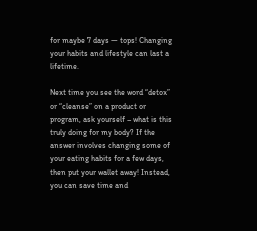for maybe 7 days — tops! Changing your habits and lifestyle can last a lifetime.

Next time you see the word “detox” or “cleanse” on a product or program, ask yourself – what is this truly doing for my body? If the answer involves changing some of your eating habits for a few days, then put your wallet away! Instead, you can save time and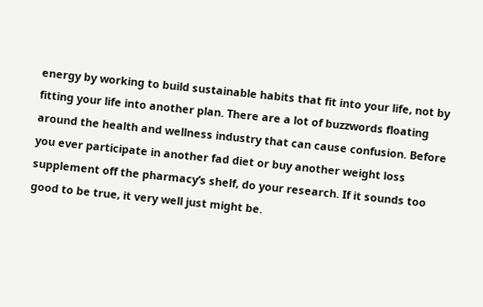energy by working to build sustainable habits that fit into your life, not by fitting your life into another plan. There are a lot of buzzwords floating around the health and wellness industry that can cause confusion. Before you ever participate in another fad diet or buy another weight loss supplement off the pharmacy’s shelf, do your research. If it sounds too good to be true, it very well just might be.